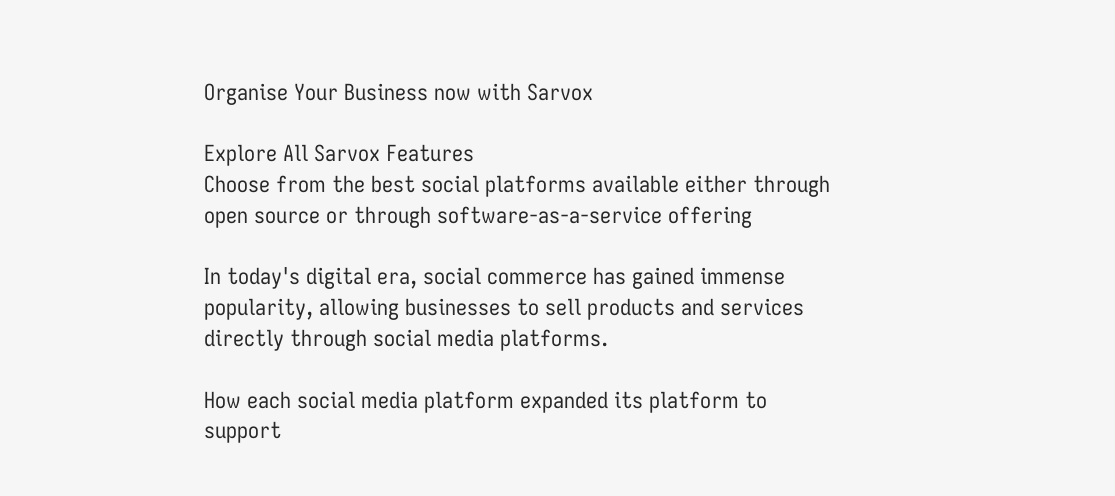Organise Your Business now with Sarvox

Explore All Sarvox Features
Choose from the best social platforms available either through open source or through software-as-a-service offering

In today's digital era, social commerce has gained immense popularity, allowing businesses to sell products and services directly through social media platforms.

How each social media platform expanded its platform to support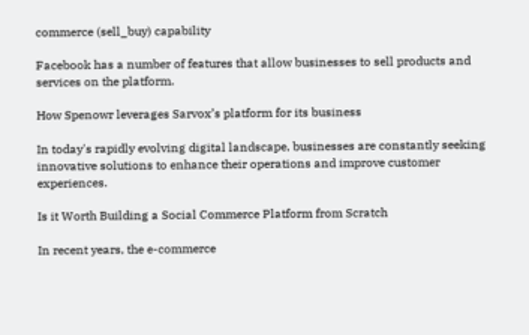commerce (sell_buy) capability

Facebook has a number of features that allow businesses to sell products and services on the platform.

How Spenowr leverages Sarvox’s platform for its business

In today's rapidly evolving digital landscape, businesses are constantly seeking innovative solutions to enhance their operations and improve customer experiences.

Is it Worth Building a Social Commerce Platform from Scratch

In recent years, the e-commerce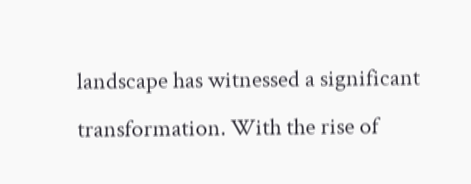landscape has witnessed a significant transformation. With the rise of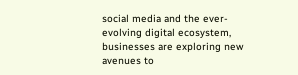social media and the ever-evolving digital ecosystem, businesses are exploring new avenues to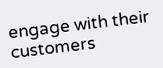engage with their customers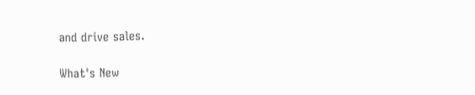and drive sales.

What's New